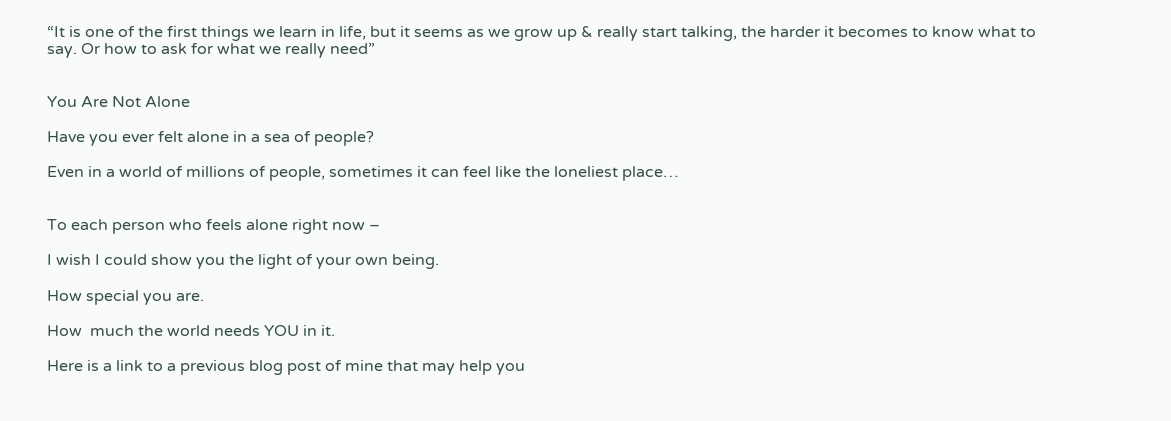“It is one of the first things we learn in life, but it seems as we grow up & really start talking, the harder it becomes to know what to say. Or how to ask for what we really need”


You Are Not Alone

Have you ever felt alone in a sea of people?

Even in a world of millions of people, sometimes it can feel like the loneliest place…


To each person who feels alone right now –

I wish I could show you the light of your own being.

How special you are.

How  much the world needs YOU in it.

Here is a link to a previous blog post of mine that may help you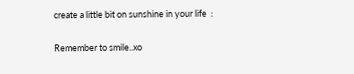create a little bit on sunshine in your life  :


Remember to smile..xo